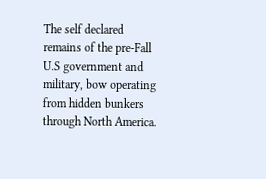The self declared remains of the pre-Fall U.S government and military, bow operating from hidden bunkers through North America.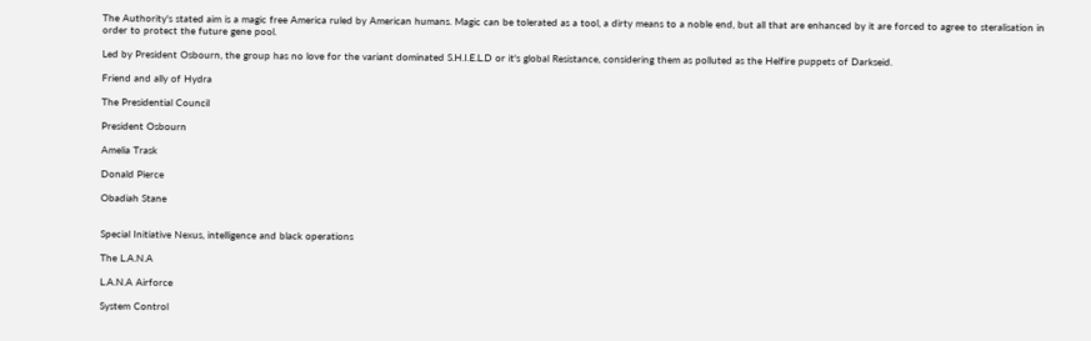The Authority's stated aim is a magic free America ruled by American humans. Magic can be tolerated as a tool, a dirty means to a noble end, but all that are enhanced by it are forced to agree to steralisation in order to protect the future gene pool.

Led by President Osbourn, the group has no love for the variant dominated S.H.I.E.L.D or it's global Resistance, considering them as polluted as the Helfire puppets of Darkseid.

Friend and ally of Hydra

The Presidential Council

President Osbourn

Amelia Trask

Donald Pierce

Obadiah Stane


Special Initiative Nexus, intelligence and black operations

The L.A.N.A

L.A.N.A Airforce

System Control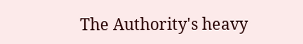The Authority's heavy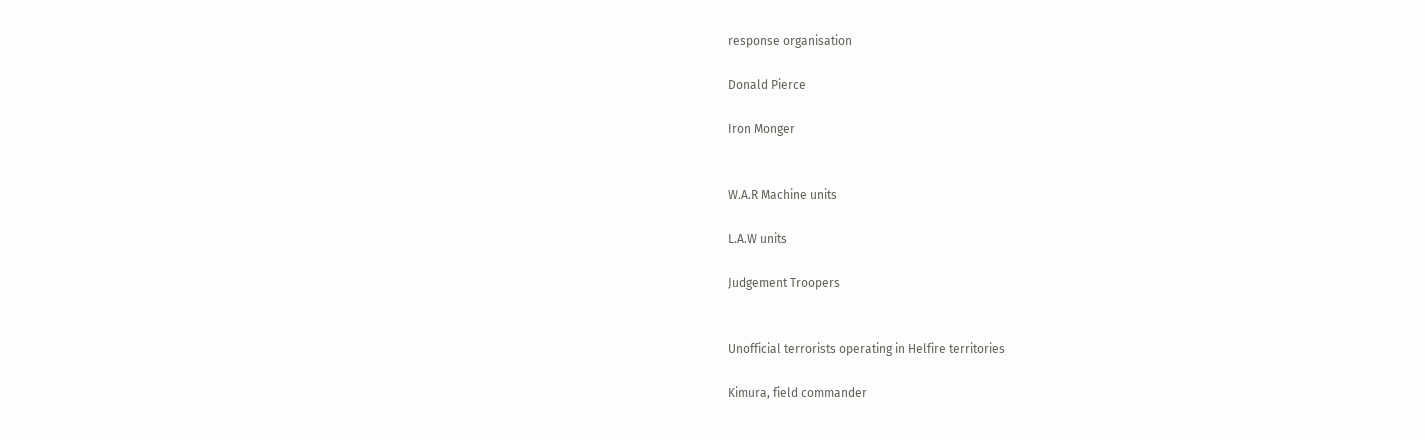response organisation

Donald Pierce

Iron Monger


W.A.R Machine units

L.A.W units

Judgement Troopers


Unofficial terrorists operating in Helfire territories

Kimura, field commander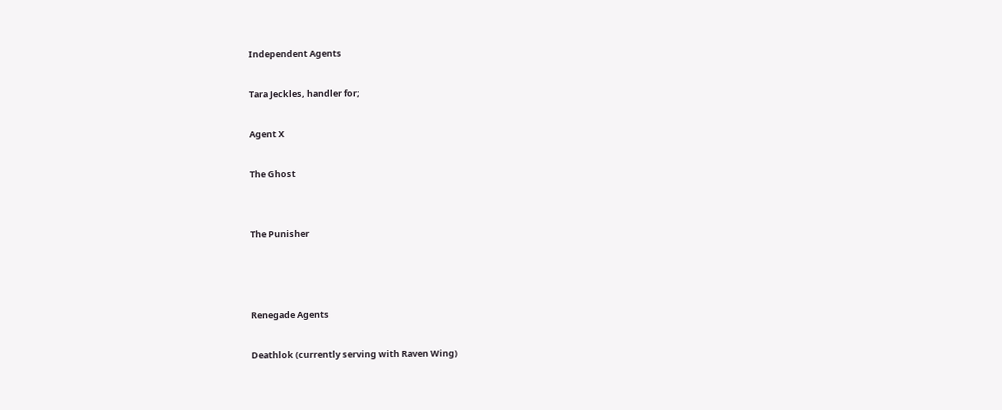Independent Agents

Tara Jeckles, handler for;

Agent X

The Ghost


The Punisher



Renegade Agents

Deathlok (currently serving with Raven Wing)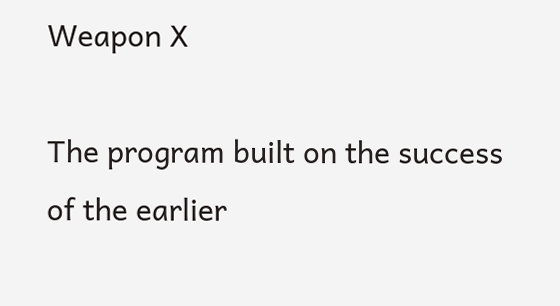Weapon X

The program built on the success of the earlier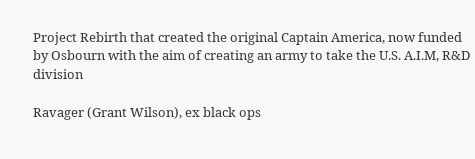Project Rebirth that created the original Captain America, now funded by Osbourn with the aim of creating an army to take the U.S. A.I.M, R&D division

Ravager (Grant Wilson), ex black ops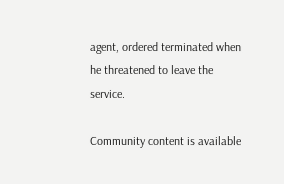agent, ordered terminated when he threatened to leave the service.

Community content is available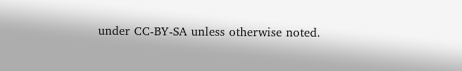under CC-BY-SA unless otherwise noted.